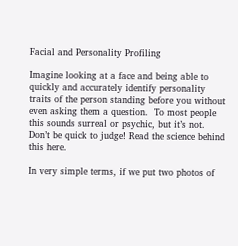Facial and Personality Profiling

Imagine looking at a face and being able to quickly and accurately identify personality traits of the person standing before you without even asking them a question.  To most people this sounds surreal or psychic, but it’s not.  Don’t be quick to judge! Read the science behind this here.

In very simple terms, if we put two photos of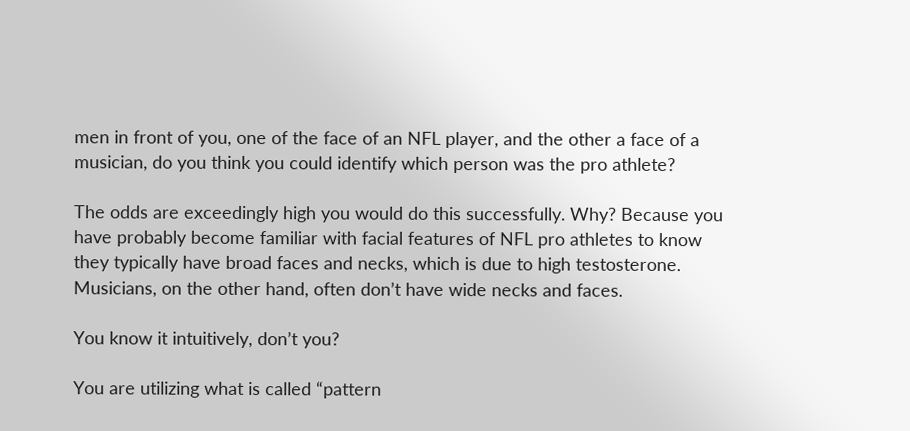men in front of you, one of the face of an NFL player, and the other a face of a musician, do you think you could identify which person was the pro athlete?

The odds are exceedingly high you would do this successfully. Why? Because you have probably become familiar with facial features of NFL pro athletes to know they typically have broad faces and necks, which is due to high testosterone.  Musicians, on the other hand, often don’t have wide necks and faces.

You know it intuitively, don’t you?

You are utilizing what is called “pattern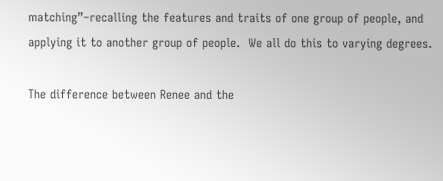matching”–recalling the features and traits of one group of people, and applying it to another group of people.  We all do this to varying degrees.

The difference between Renee and the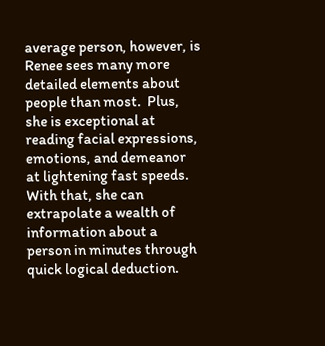average person, however, is Renee sees many more detailed elements about people than most.  Plus, she is exceptional at reading facial expressions, emotions, and demeanor at lightening fast speeds. With that, she can extrapolate a wealth of information about a person in minutes through quick logical deduction.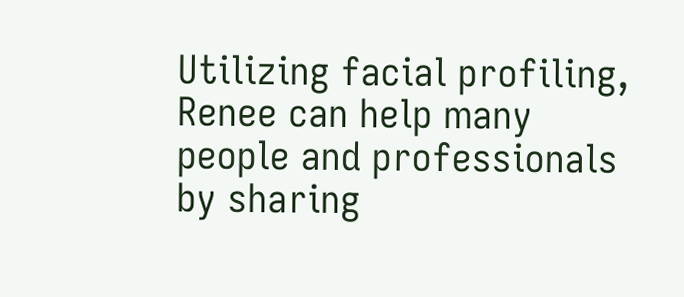Utilizing facial profiling, Renee can help many people and professionals by sharing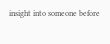insight into someone before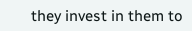they invest in them to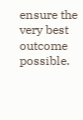ensure the very best outcome possible.